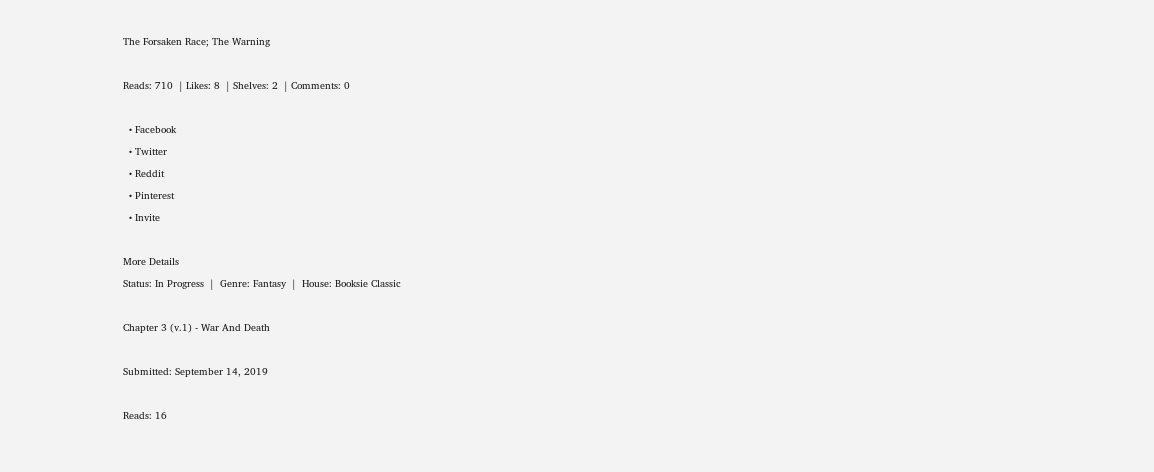The Forsaken Race; The Warning

Reads: 710  | Likes: 8  | Shelves: 2  | Comments: 0

  • Facebook
  • Twitter
  • Reddit
  • Pinterest
  • Invite

More Details
Status: In Progress  |  Genre: Fantasy  |  House: Booksie Classic

Chapter 3 (v.1) - War And Death

Submitted: September 14, 2019

Reads: 16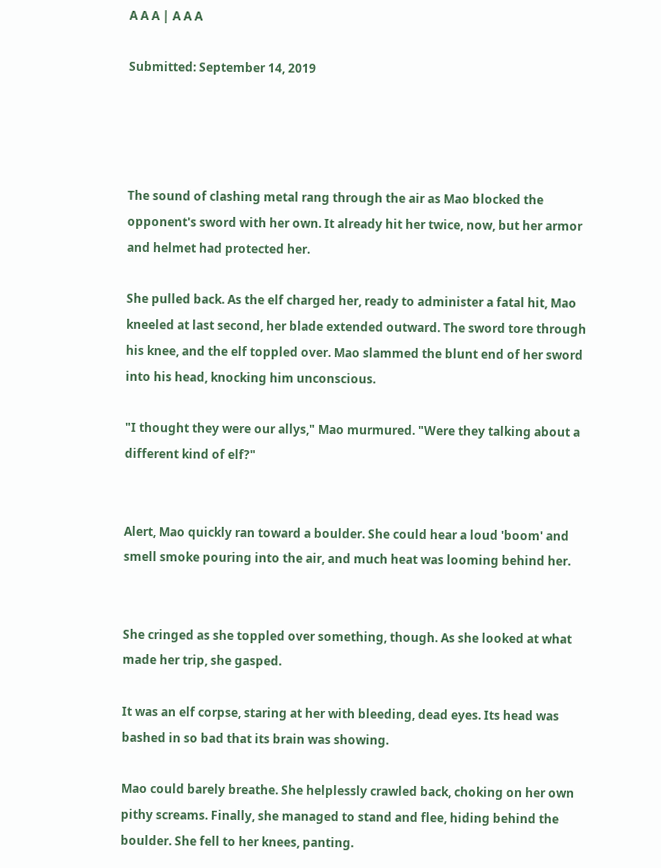A A A | A A A

Submitted: September 14, 2019




The sound of clashing metal rang through the air as Mao blocked the opponent's sword with her own. It already hit her twice, now, but her armor and helmet had protected her.

She pulled back. As the elf charged her, ready to administer a fatal hit, Mao kneeled at last second, her blade extended outward. The sword tore through his knee, and the elf toppled over. Mao slammed the blunt end of her sword into his head, knocking him unconscious.

"I thought they were our allys," Mao murmured. "Were they talking about a different kind of elf?"


Alert, Mao quickly ran toward a boulder. She could hear a loud 'boom' and smell smoke pouring into the air, and much heat was looming behind her.


She cringed as she toppled over something, though. As she looked at what made her trip, she gasped.

It was an elf corpse, staring at her with bleeding, dead eyes. Its head was bashed in so bad that its brain was showing.

Mao could barely breathe. She helplessly crawled back, choking on her own pithy screams. Finally, she managed to stand and flee, hiding behind the boulder. She fell to her knees, panting.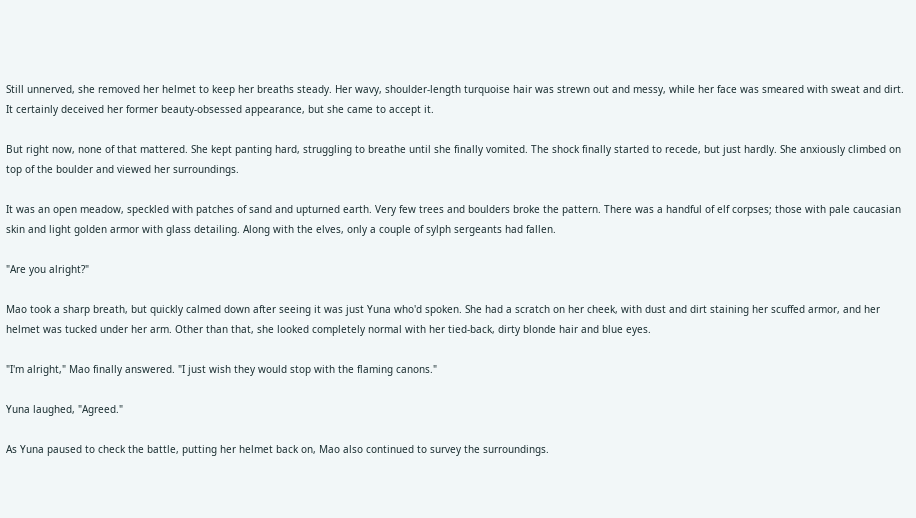Still unnerved, she removed her helmet to keep her breaths steady. Her wavy, shoulder-length turquoise hair was strewn out and messy, while her face was smeared with sweat and dirt. It certainly deceived her former beauty-obsessed appearance, but she came to accept it.

But right now, none of that mattered. She kept panting hard, struggling to breathe until she finally vomited. The shock finally started to recede, but just hardly. She anxiously climbed on top of the boulder and viewed her surroundings.

It was an open meadow, speckled with patches of sand and upturned earth. Very few trees and boulders broke the pattern. There was a handful of elf corpses; those with pale caucasian skin and light golden armor with glass detailing. Along with the elves, only a couple of sylph sergeants had fallen.

"Are you alright?"

Mao took a sharp breath, but quickly calmed down after seeing it was just Yuna who'd spoken. She had a scratch on her cheek, with dust and dirt staining her scuffed armor, and her helmet was tucked under her arm. Other than that, she looked completely normal with her tied-back, dirty blonde hair and blue eyes.

"I'm alright," Mao finally answered. "I just wish they would stop with the flaming canons."

Yuna laughed, "Agreed."

As Yuna paused to check the battle, putting her helmet back on, Mao also continued to survey the surroundings.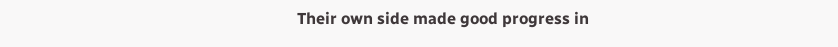Their own side made good progress in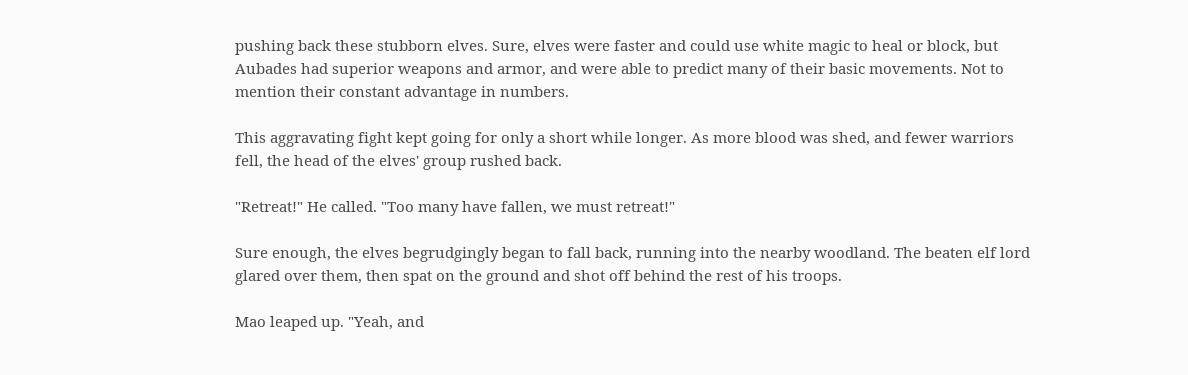pushing back these stubborn elves. Sure, elves were faster and could use white magic to heal or block, but Aubades had superior weapons and armor, and were able to predict many of their basic movements. Not to mention their constant advantage in numbers.

This aggravating fight kept going for only a short while longer. As more blood was shed, and fewer warriors fell, the head of the elves' group rushed back.

"Retreat!" He called. "Too many have fallen, we must retreat!"

Sure enough, the elves begrudgingly began to fall back, running into the nearby woodland. The beaten elf lord glared over them, then spat on the ground and shot off behind the rest of his troops.

Mao leaped up. "Yeah, and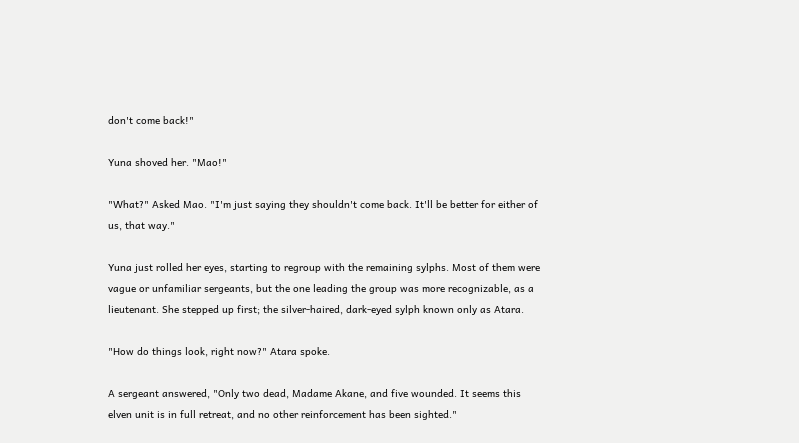don't come back!"

Yuna shoved her. "Mao!"

"What?" Asked Mao. "I'm just saying they shouldn't come back. It'll be better for either of us, that way."

Yuna just rolled her eyes, starting to regroup with the remaining sylphs. Most of them were vague or unfamiliar sergeants, but the one leading the group was more recognizable, as a lieutenant. She stepped up first; the silver-haired, dark-eyed sylph known only as Atara.

"How do things look, right now?" Atara spoke.

A sergeant answered, "Only two dead, Madame Akane, and five wounded. It seems this elven unit is in full retreat, and no other reinforcement has been sighted."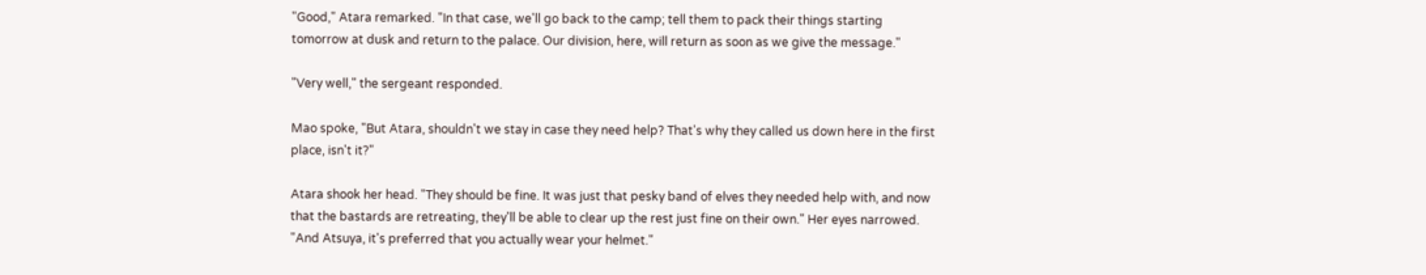"Good," Atara remarked. "In that case, we'll go back to the camp; tell them to pack their things starting tomorrow at dusk and return to the palace. Our division, here, will return as soon as we give the message."

"Very well," the sergeant responded.

Mao spoke, "But Atara, shouldn't we stay in case they need help? That's why they called us down here in the first place, isn't it?"

Atara shook her head. "They should be fine. It was just that pesky band of elves they needed help with, and now that the bastards are retreating, they'll be able to clear up the rest just fine on their own." Her eyes narrowed. "And Atsuya, it's preferred that you actually wear your helmet."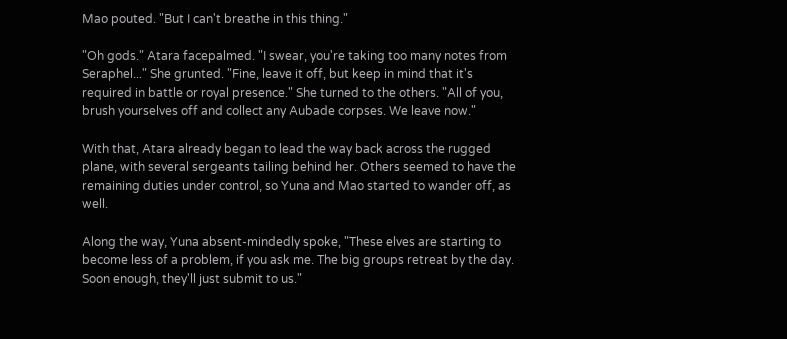Mao pouted. "But I can't breathe in this thing."

"Oh gods." Atara facepalmed. "I swear, you're taking too many notes from Seraphel..." She grunted. "Fine, leave it off, but keep in mind that it's required in battle or royal presence." She turned to the others. "All of you, brush yourselves off and collect any Aubade corpses. We leave now."

With that, Atara already began to lead the way back across the rugged plane, with several sergeants tailing behind her. Others seemed to have the remaining duties under control, so Yuna and Mao started to wander off, as well.

Along the way, Yuna absent-mindedly spoke, "These elves are starting to become less of a problem, if you ask me. The big groups retreat by the day. Soon enough, they'll just submit to us."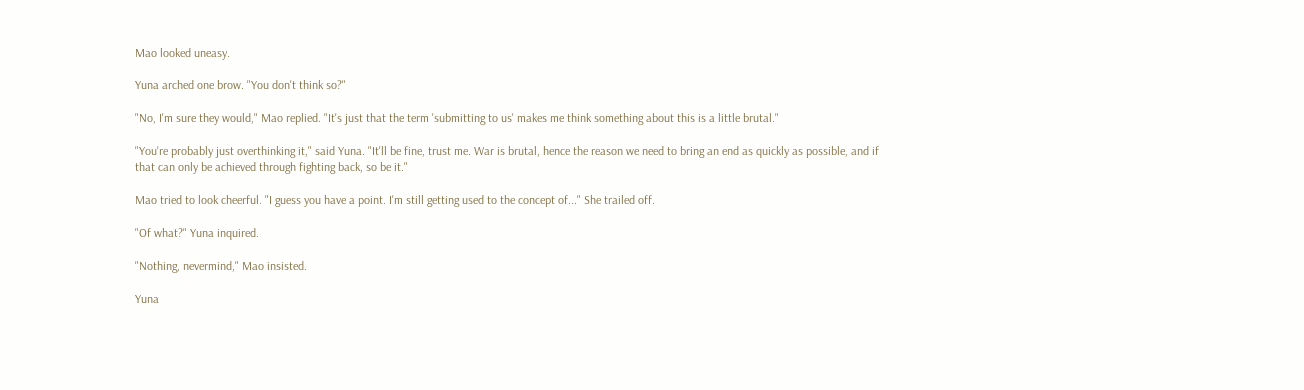Mao looked uneasy.

Yuna arched one brow. "You don't think so?"

"No, I'm sure they would," Mao replied. "It's just that the term 'submitting to us' makes me think something about this is a little brutal."

"You're probably just overthinking it," said Yuna. "It'll be fine, trust me. War is brutal, hence the reason we need to bring an end as quickly as possible, and if that can only be achieved through fighting back, so be it."

Mao tried to look cheerful. "I guess you have a point. I'm still getting used to the concept of..." She trailed off.

"Of what?" Yuna inquired.

"Nothing, nevermind," Mao insisted.

Yuna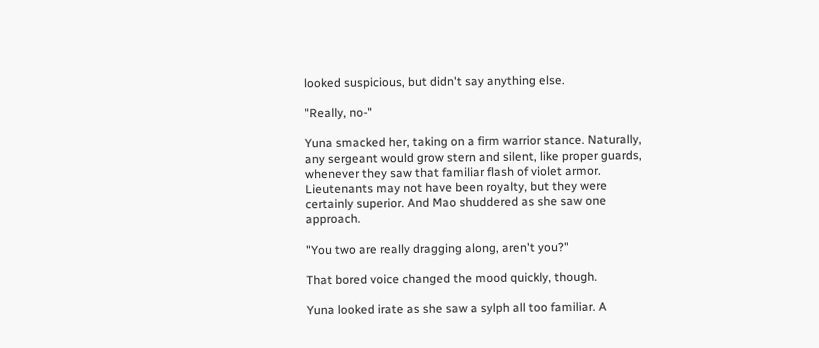looked suspicious, but didn't say anything else.

"Really, no-"

Yuna smacked her, taking on a firm warrior stance. Naturally, any sergeant would grow stern and silent, like proper guards, whenever they saw that familiar flash of violet armor. Lieutenants may not have been royalty, but they were certainly superior. And Mao shuddered as she saw one approach.

"You two are really dragging along, aren't you?"

That bored voice changed the mood quickly, though.

Yuna looked irate as she saw a sylph all too familiar. A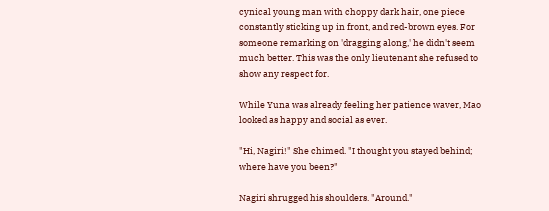cynical young man with choppy dark hair, one piece constantly sticking up in front, and red-brown eyes. For someone remarking on 'dragging along,' he didn't seem much better. This was the only lieutenant she refused to show any respect for.

While Yuna was already feeling her patience waver, Mao looked as happy and social as ever.

"Hi, Nagiri!" She chimed. "I thought you stayed behind; where have you been?"

Nagiri shrugged his shoulders. "Around."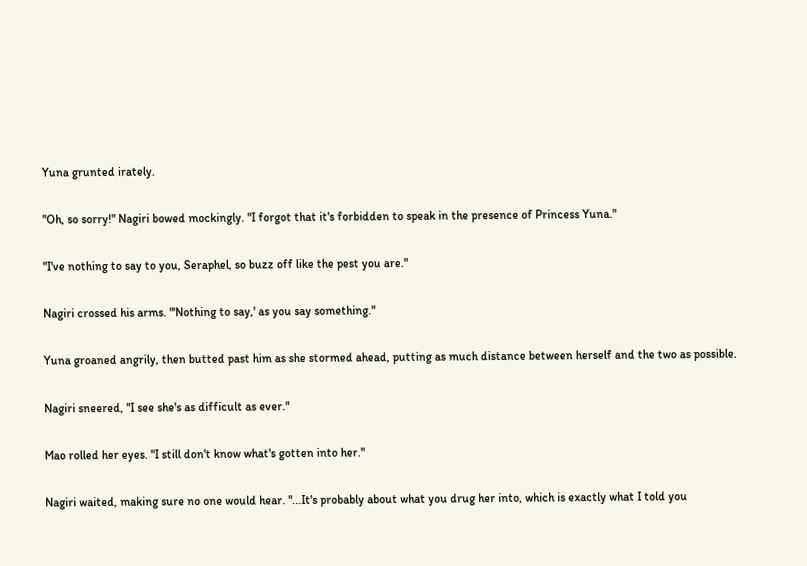Yuna grunted irately.

"Oh, so sorry!" Nagiri bowed mockingly. "I forgot that it's forbidden to speak in the presence of Princess Yuna."

"I've nothing to say to you, Seraphel, so buzz off like the pest you are."

Nagiri crossed his arms. "'Nothing to say,' as you say something."

Yuna groaned angrily, then butted past him as she stormed ahead, putting as much distance between herself and the two as possible.

Nagiri sneered, "I see she's as difficult as ever."

Mao rolled her eyes. "I still don't know what's gotten into her."

Nagiri waited, making sure no one would hear. "...It's probably about what you drug her into, which is exactly what I told you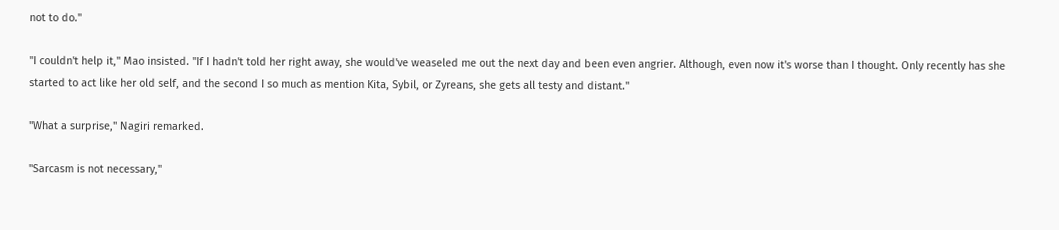not to do."

"I couldn't help it," Mao insisted. "If I hadn't told her right away, she would've weaseled me out the next day and been even angrier. Although, even now it's worse than I thought. Only recently has she started to act like her old self, and the second I so much as mention Kita, Sybil, or Zyreans, she gets all testy and distant."

"What a surprise," Nagiri remarked.

"Sarcasm is not necessary,"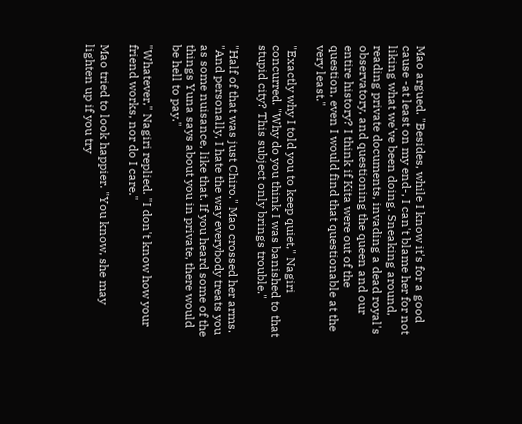Mao argued. "Besides, while I know it's for a good cause -at least on my end-, I can't blame her for not liking what we've been doing. Sneaking around, reading private documents, invading a dead royal's observatory, and questioning the queen and our entire history? I think if Kita were out of the question, even I would find that questionable at the very least."

"Exactly why I told you to keep quiet," Nagiri concurred. "Why do you think I was banished to that stupid city? This subject only brings trouble."

"Half of that was just Chiro." Mao crossed her arms. "And personally, I hate the way everybody treats you as some nuisance, like that. If you heard some of the things Yuna says about you in private, there would be hell to pay."

"Whatever," Nagiri replied. "I don't know how your friend works, nor do I care."

Mao tried to look happier. "You know, she may lighten up if you try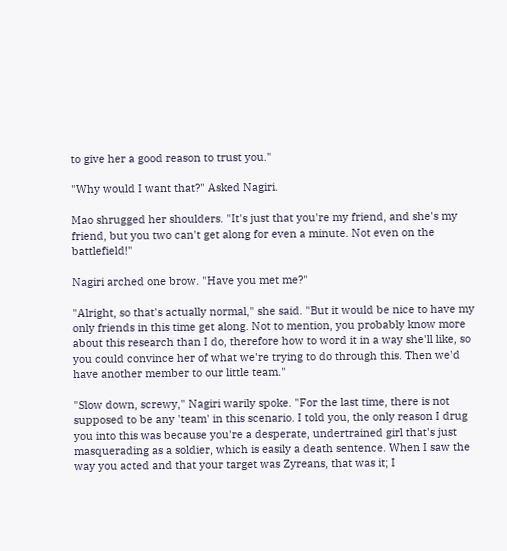to give her a good reason to trust you."

"Why would I want that?" Asked Nagiri.

Mao shrugged her shoulders. "It's just that you're my friend, and she's my friend, but you two can't get along for even a minute. Not even on the battlefield!"

Nagiri arched one brow. "Have you met me?"

"Alright, so that's actually normal," she said. "But it would be nice to have my only friends in this time get along. Not to mention, you probably know more about this research than I do, therefore how to word it in a way she'll like, so you could convince her of what we're trying to do through this. Then we'd have another member to our little team."

"Slow down, screwy," Nagiri warily spoke. "For the last time, there is not supposed to be any 'team' in this scenario. I told you, the only reason I drug you into this was because you're a desperate, undertrained girl that's just masquerading as a soldier, which is easily a death sentence. When I saw the way you acted and that your target was Zyreans, that was it; I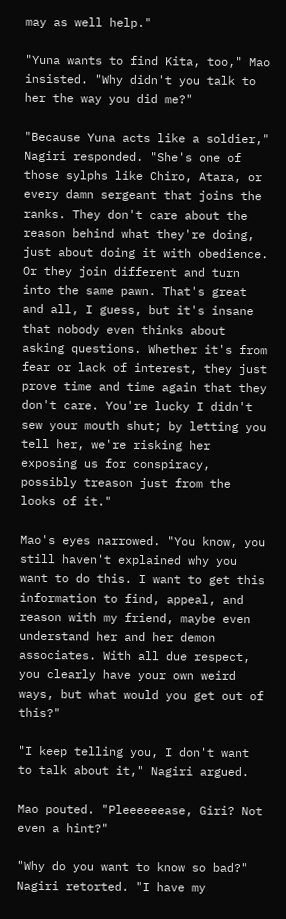may as well help."

"Yuna wants to find Kita, too," Mao insisted. "Why didn't you talk to her the way you did me?"

"Because Yuna acts like a soldier," Nagiri responded. "She's one of those sylphs like Chiro, Atara, or every damn sergeant that joins the ranks. They don't care about the reason behind what they're doing, just about doing it with obedience. Or they join different and turn into the same pawn. That's great and all, I guess, but it's insane that nobody even thinks about asking questions. Whether it's from fear or lack of interest, they just prove time and time again that they don't care. You're lucky I didn't sew your mouth shut; by letting you tell her, we're risking her exposing us for conspiracy, possibly treason just from the looks of it."

Mao's eyes narrowed. "You know, you still haven't explained why you want to do this. I want to get this information to find, appeal, and reason with my friend, maybe even understand her and her demon associates. With all due respect, you clearly have your own weird ways, but what would you get out of this?"

"I keep telling you, I don't want to talk about it," Nagiri argued.

Mao pouted. "Pleeeeeease, Giri? Not even a hint?"

"Why do you want to know so bad?" Nagiri retorted. "I have my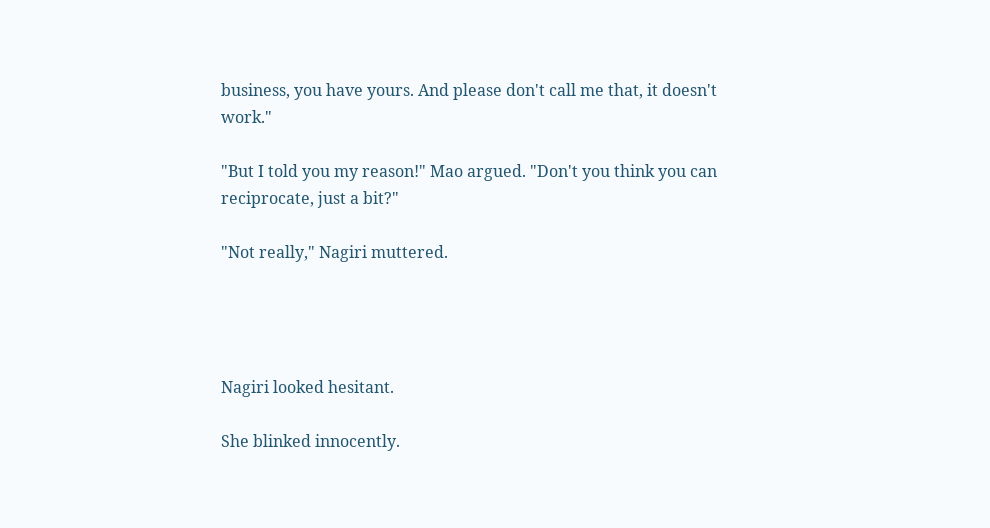business, you have yours. And please don't call me that, it doesn't work."

"But I told you my reason!" Mao argued. "Don't you think you can reciprocate, just a bit?"

"Not really," Nagiri muttered.




Nagiri looked hesitant.

She blinked innocently.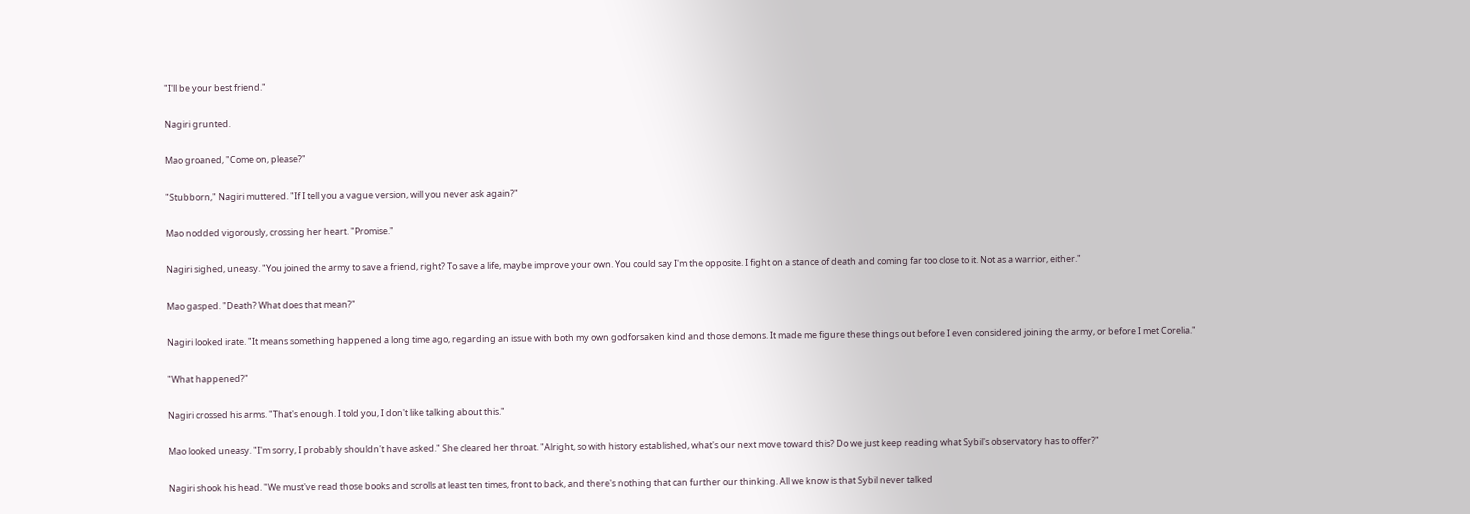"I'll be your best friend."

Nagiri grunted.

Mao groaned, "Come on, please?"

"Stubborn," Nagiri muttered. "If I tell you a vague version, will you never ask again?"

Mao nodded vigorously, crossing her heart. "Promise."

Nagiri sighed, uneasy. "You joined the army to save a friend, right? To save a life, maybe improve your own. You could say I'm the opposite. I fight on a stance of death and coming far too close to it. Not as a warrior, either."

Mao gasped. "Death? What does that mean?"

Nagiri looked irate. "It means something happened a long time ago, regarding an issue with both my own godforsaken kind and those demons. It made me figure these things out before I even considered joining the army, or before I met Corelia."

"What happened?"

Nagiri crossed his arms. "That's enough. I told you, I don't like talking about this."

Mao looked uneasy. "I'm sorry, I probably shouldn't have asked." She cleared her throat. "Alright, so with history established, what's our next move toward this? Do we just keep reading what Sybil's observatory has to offer?"

Nagiri shook his head. "We must've read those books and scrolls at least ten times, front to back, and there's nothing that can further our thinking. All we know is that Sybil never talked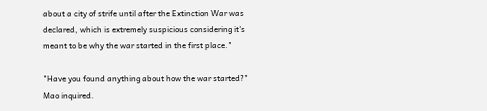about a city of strife until after the Extinction War was declared, which is extremely suspicious considering it's meant to be why the war started in the first place."

"Have you found anything about how the war started?" Mao inquired.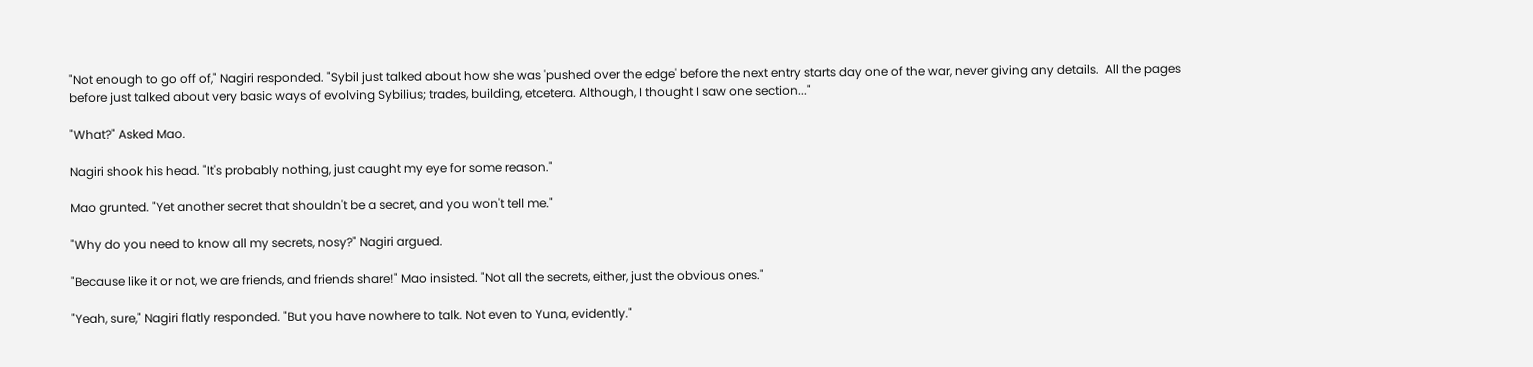"Not enough to go off of," Nagiri responded. "Sybil just talked about how she was 'pushed over the edge' before the next entry starts day one of the war, never giving any details.  All the pages before just talked about very basic ways of evolving Sybilius; trades, building, etcetera. Although, I thought I saw one section..."

"What?" Asked Mao.

Nagiri shook his head. "It's probably nothing, just caught my eye for some reason."

Mao grunted. "Yet another secret that shouldn't be a secret, and you won't tell me."

"Why do you need to know all my secrets, nosy?" Nagiri argued.

"Because like it or not, we are friends, and friends share!" Mao insisted. "Not all the secrets, either, just the obvious ones."

"Yeah, sure," Nagiri flatly responded. "But you have nowhere to talk. Not even to Yuna, evidently."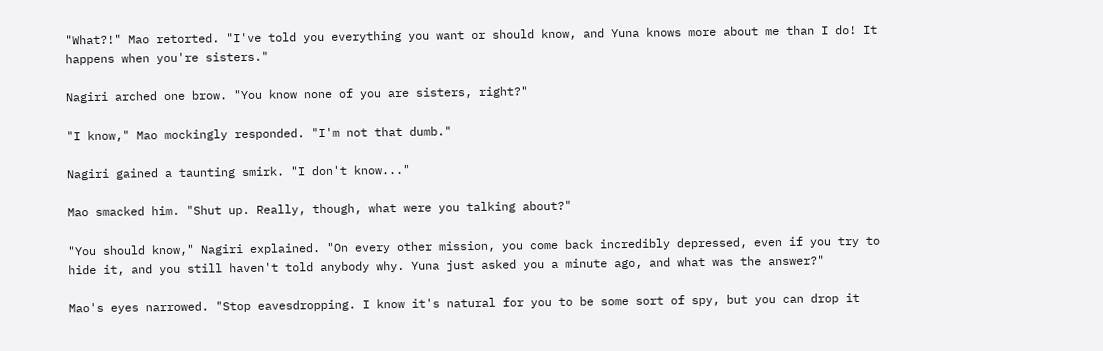"What?!" Mao retorted. "I've told you everything you want or should know, and Yuna knows more about me than I do! It happens when you're sisters."

Nagiri arched one brow. "You know none of you are sisters, right?"

"I know," Mao mockingly responded. "I'm not that dumb."

Nagiri gained a taunting smirk. "I don't know..."

Mao smacked him. "Shut up. Really, though, what were you talking about?"

"You should know," Nagiri explained. "On every other mission, you come back incredibly depressed, even if you try to hide it, and you still haven't told anybody why. Yuna just asked you a minute ago, and what was the answer?"

Mao's eyes narrowed. "Stop eavesdropping. I know it's natural for you to be some sort of spy, but you can drop it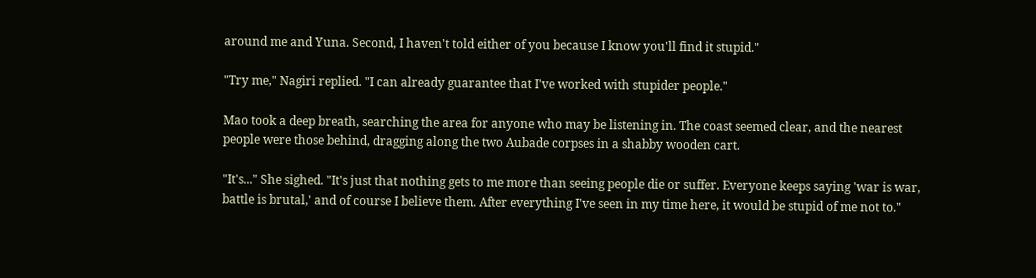around me and Yuna. Second, I haven't told either of you because I know you'll find it stupid."

"Try me," Nagiri replied. "I can already guarantee that I've worked with stupider people."

Mao took a deep breath, searching the area for anyone who may be listening in. The coast seemed clear, and the nearest people were those behind, dragging along the two Aubade corpses in a shabby wooden cart.

"It's..." She sighed. "It's just that nothing gets to me more than seeing people die or suffer. Everyone keeps saying 'war is war, battle is brutal,' and of course I believe them. After everything I've seen in my time here, it would be stupid of me not to."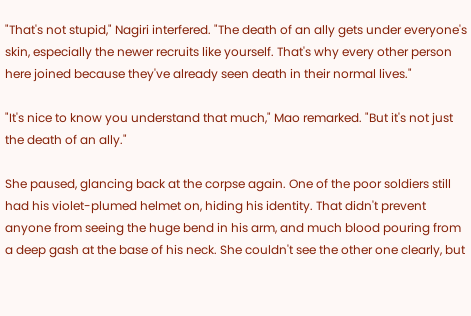"That's not stupid," Nagiri interfered. "The death of an ally gets under everyone's skin, especially the newer recruits like yourself. That's why every other person here joined because they've already seen death in their normal lives."

"It's nice to know you understand that much," Mao remarked. "But it's not just the death of an ally."

She paused, glancing back at the corpse again. One of the poor soldiers still had his violet-plumed helmet on, hiding his identity. That didn't prevent anyone from seeing the huge bend in his arm, and much blood pouring from a deep gash at the base of his neck. She couldn't see the other one clearly, but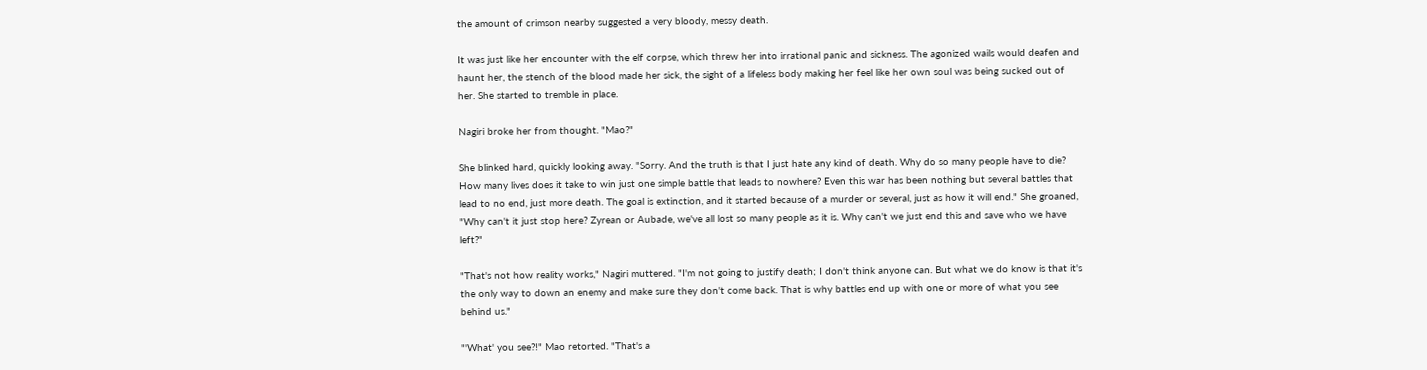the amount of crimson nearby suggested a very bloody, messy death.

It was just like her encounter with the elf corpse, which threw her into irrational panic and sickness. The agonized wails would deafen and haunt her, the stench of the blood made her sick, the sight of a lifeless body making her feel like her own soul was being sucked out of her. She started to tremble in place.

Nagiri broke her from thought. "Mao?"

She blinked hard, quickly looking away. "Sorry. And the truth is that I just hate any kind of death. Why do so many people have to die? How many lives does it take to win just one simple battle that leads to nowhere? Even this war has been nothing but several battles that lead to no end, just more death. The goal is extinction, and it started because of a murder or several, just as how it will end." She groaned, "Why can't it just stop here? Zyrean or Aubade, we've all lost so many people as it is. Why can't we just end this and save who we have left?"

"That's not how reality works," Nagiri muttered. "I'm not going to justify death; I don't think anyone can. But what we do know is that it's the only way to down an enemy and make sure they don't come back. That is why battles end up with one or more of what you see behind us."

"'What' you see?!" Mao retorted. "That's a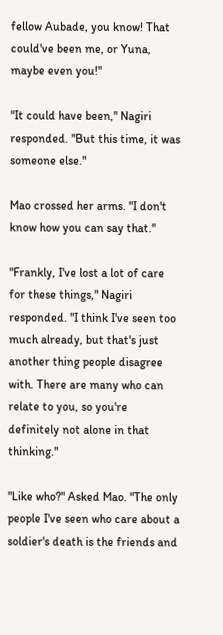fellow Aubade, you know! That could've been me, or Yuna, maybe even you!"

"It could have been," Nagiri responded. "But this time, it was someone else."

Mao crossed her arms. "I don't know how you can say that."

"Frankly, I've lost a lot of care for these things," Nagiri responded. "I think I've seen too much already, but that's just another thing people disagree with. There are many who can relate to you, so you're definitely not alone in that thinking."

"Like who?" Asked Mao. "The only people I've seen who care about a soldier's death is the friends and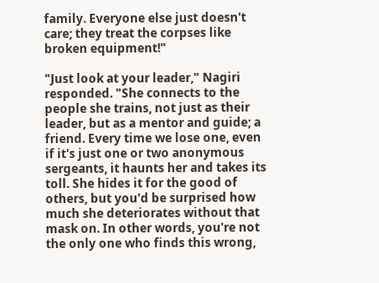family. Everyone else just doesn't care; they treat the corpses like broken equipment!"

"Just look at your leader," Nagiri responded. "She connects to the people she trains, not just as their leader, but as a mentor and guide; a friend. Every time we lose one, even if it's just one or two anonymous sergeants, it haunts her and takes its toll. She hides it for the good of others, but you'd be surprised how much she deteriorates without that mask on. In other words, you're not the only one who finds this wrong,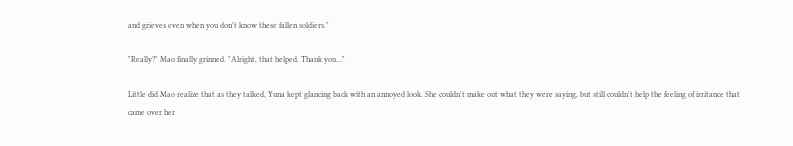and grieves even when you don't know these fallen soldiers."

"Really?" Mao finally grinned. "Alright, that helped. Thank you..."

Little did Mao realize that as they talked, Yuna kept glancing back with an annoyed look. She couldn't make out what they were saying, but still couldn't help the feeling of irritance that came over her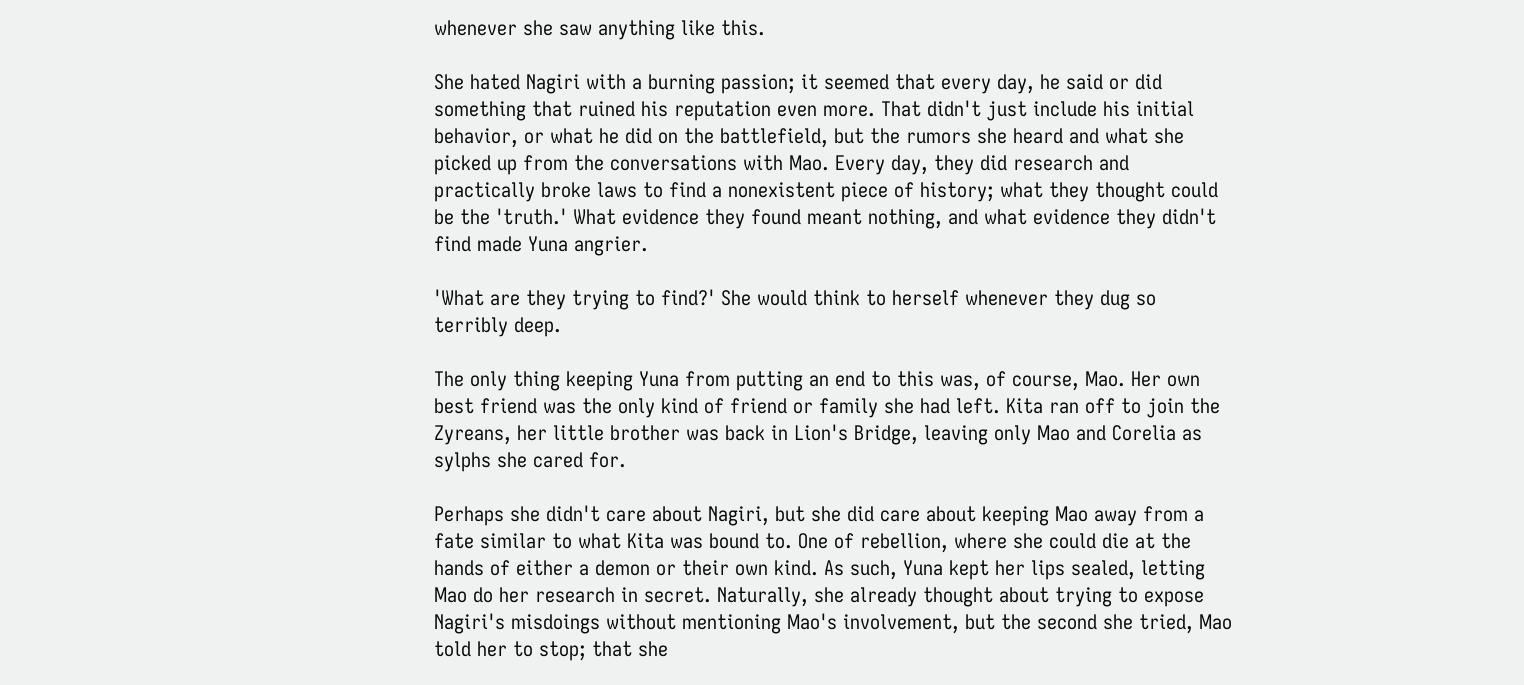whenever she saw anything like this.

She hated Nagiri with a burning passion; it seemed that every day, he said or did something that ruined his reputation even more. That didn't just include his initial behavior, or what he did on the battlefield, but the rumors she heard and what she picked up from the conversations with Mao. Every day, they did research and practically broke laws to find a nonexistent piece of history; what they thought could be the 'truth.' What evidence they found meant nothing, and what evidence they didn't find made Yuna angrier.

'What are they trying to find?' She would think to herself whenever they dug so terribly deep.

The only thing keeping Yuna from putting an end to this was, of course, Mao. Her own best friend was the only kind of friend or family she had left. Kita ran off to join the Zyreans, her little brother was back in Lion's Bridge, leaving only Mao and Corelia as sylphs she cared for.

Perhaps she didn't care about Nagiri, but she did care about keeping Mao away from a fate similar to what Kita was bound to. One of rebellion, where she could die at the hands of either a demon or their own kind. As such, Yuna kept her lips sealed, letting Mao do her research in secret. Naturally, she already thought about trying to expose Nagiri's misdoings without mentioning Mao's involvement, but the second she tried, Mao told her to stop; that she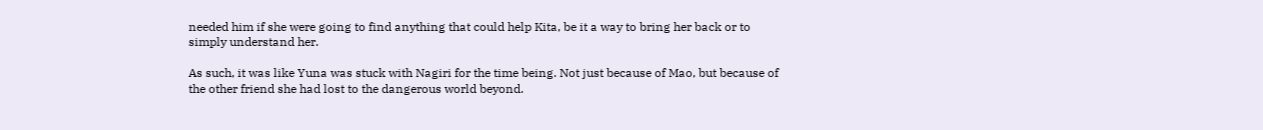needed him if she were going to find anything that could help Kita, be it a way to bring her back or to simply understand her.

As such, it was like Yuna was stuck with Nagiri for the time being. Not just because of Mao, but because of the other friend she had lost to the dangerous world beyond.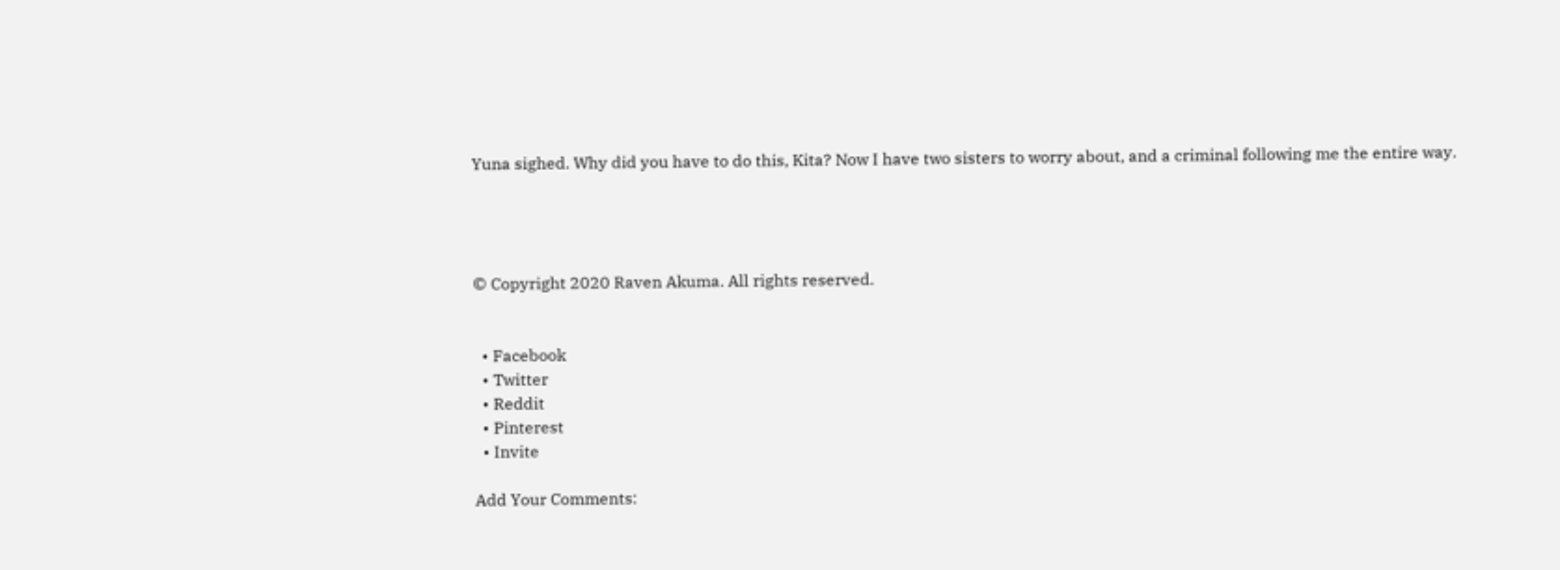Yuna sighed. Why did you have to do this, Kita? Now I have two sisters to worry about, and a criminal following me the entire way.




© Copyright 2020 Raven Akuma. All rights reserved.


  • Facebook
  • Twitter
  • Reddit
  • Pinterest
  • Invite

Add Your Comments: